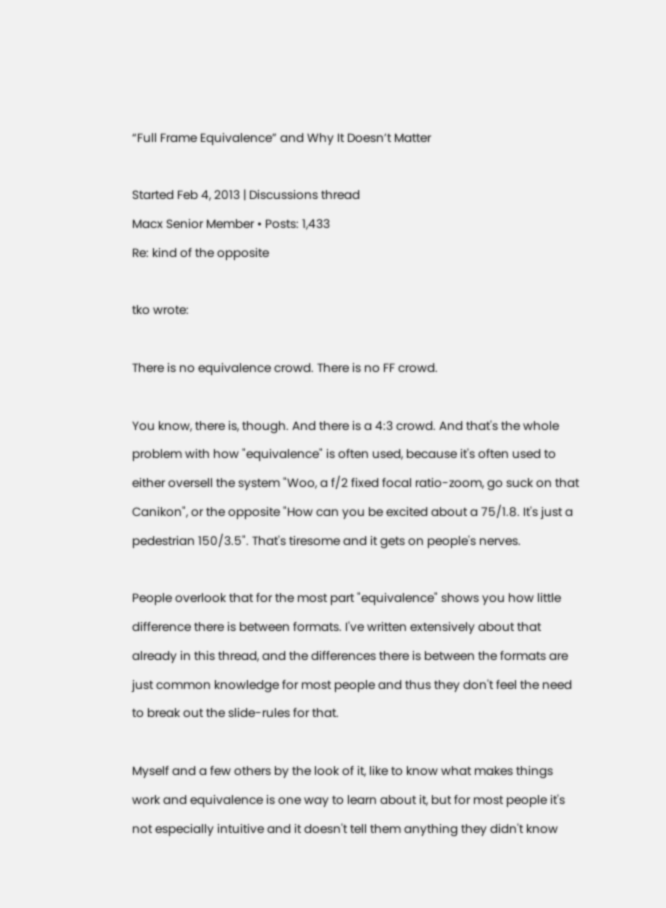“Full Frame Equivalence” and Why It Doesn’t Matter

Started Feb 4, 2013 | Discussions thread
Macx Senior Member • Posts: 1,433
Re: kind of the opposite

tko wrote:

There is no equivalence crowd. There is no FF crowd.

You know, there is, though. And there is a 4:3 crowd. And that's the whole problem with how "equivalence" is often used, because it's often used to either oversell the system "Woo, a f/2 fixed focal ratio-zoom, go suck on that Canikon", or the opposite "How can you be excited about a 75/1.8. It's just a pedestrian 150/3.5". That's tiresome and it gets on people's nerves.

People overlook that for the most part "equivalence" shows you how little difference there is between formats. I've written extensively about that already in this thread, and the differences there is between the formats are just common knowledge for most people and thus they don't feel the need to break out the slide-rules for that.

Myself and a few others by the look of it, like to know what makes things work and equivalence is one way to learn about it, but for most people it's not especially intuitive and it doesn't tell them anything they didn't know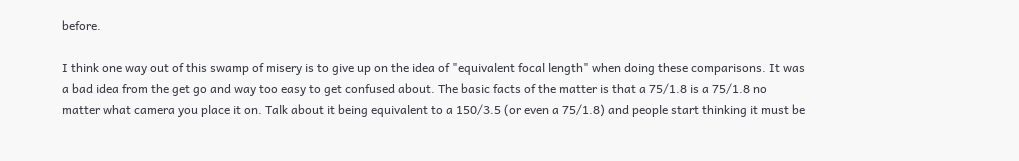before.

I think one way out of this swamp of misery is to give up on the idea of "equivalent focal length" when doing these comparisons. It was a bad idea from the get go and way too easy to get confused about. The basic facts of the matter is that a 75/1.8 is a 75/1.8 no matter what camera you place it on. Talk about it being equivalent to a 150/3.5 (or even a 75/1.8) and people start thinking it must be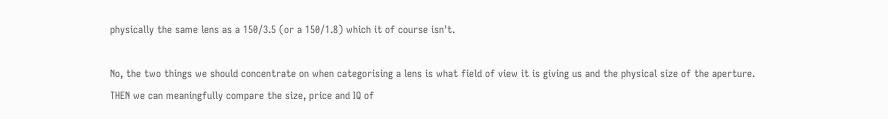physically the same lens as a 150/3.5 (or a 150/1.8) which it of course isn't.

No, the two things we should concentrate on when categorising a lens is what field of view it is giving us and the physical size of the aperture. THEN we can meaningfully compare the size, price and IQ of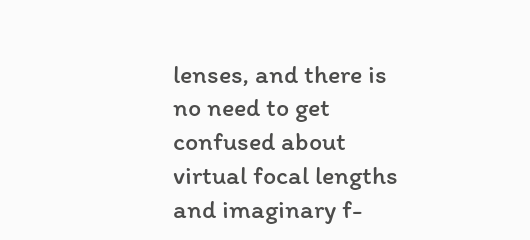lenses, and there is no need to get confused about virtual focal lengths and imaginary f-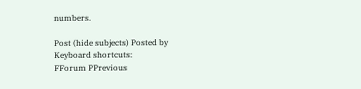numbers.

Post (hide subjects) Posted by
Keyboard shortcuts:
FForum PPrevious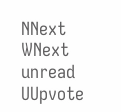NNext WNext unread UUpvote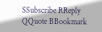SSubscribe RReply QQuote BBookmark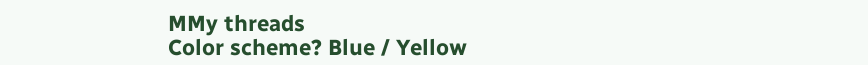MMy threads
Color scheme? Blue / Yellow